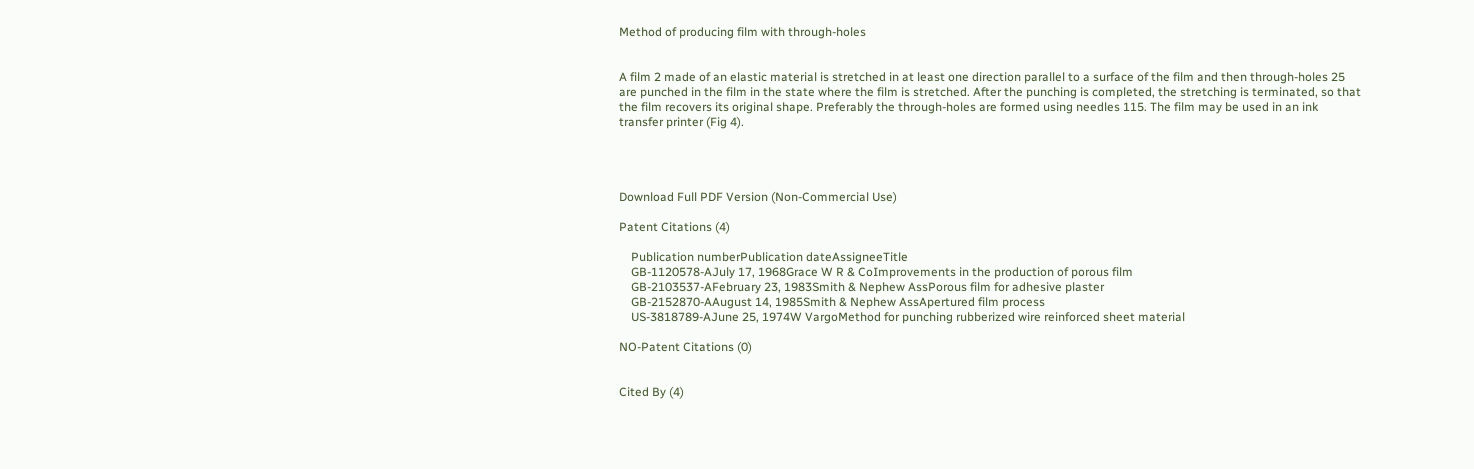Method of producing film with through-holes


A film 2 made of an elastic material is stretched in at least one direction parallel to a surface of the film and then through-holes 25 are punched in the film in the state where the film is stretched. After the punching is completed, the stretching is terminated, so that the film recovers its original shape. Preferably the through-holes are formed using needles 115. The film may be used in an ink transfer printer (Fig 4).




Download Full PDF Version (Non-Commercial Use)

Patent Citations (4)

    Publication numberPublication dateAssigneeTitle
    GB-1120578-AJuly 17, 1968Grace W R & CoImprovements in the production of porous film
    GB-2103537-AFebruary 23, 1983Smith & Nephew AssPorous film for adhesive plaster
    GB-2152870-AAugust 14, 1985Smith & Nephew AssApertured film process
    US-3818789-AJune 25, 1974W VargoMethod for punching rubberized wire reinforced sheet material

NO-Patent Citations (0)


Cited By (4)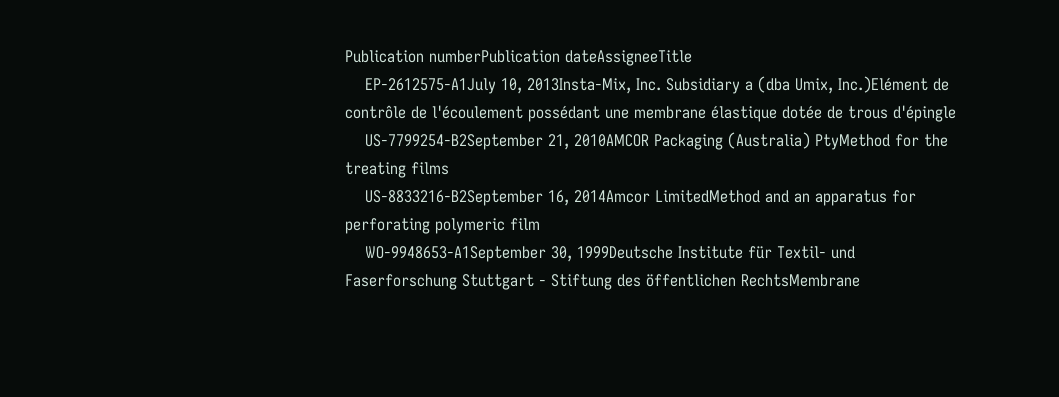Publication numberPublication dateAssigneeTitle
    EP-2612575-A1July 10, 2013Insta-Mix, Inc. Subsidiary a (dba Umix, Inc.)Elément de contrôle de l'écoulement possédant une membrane élastique dotée de trous d'épingle
    US-7799254-B2September 21, 2010AMCOR Packaging (Australia) PtyMethod for the treating films
    US-8833216-B2September 16, 2014Amcor LimitedMethod and an apparatus for perforating polymeric film
    WO-9948653-A1September 30, 1999Deutsche Institute für Textil- und Faserforschung Stuttgart - Stiftung des öffentlichen RechtsMembrane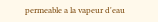permeable a la vapeur d'eau